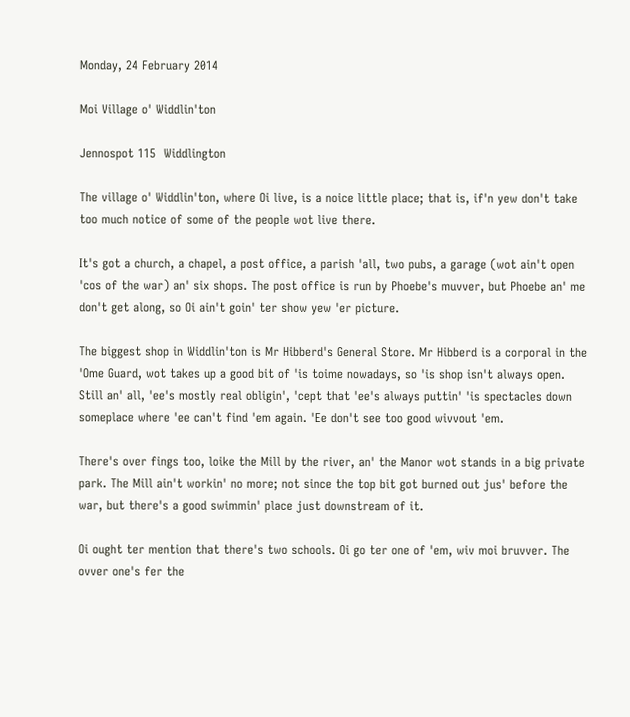Monday, 24 February 2014

Moi Village o' Widdlin'ton

Jennospot 115  Widdlington

The village o' Widdlin'ton, where Oi live, is a noice little place; that is, if'n yew don't take too much notice of some of the people wot live there.

It's got a church, a chapel, a post office, a parish 'all, two pubs, a garage (wot ain't open 'cos of the war) an' six shops. The post office is run by Phoebe's muvver, but Phoebe an' me don't get along, so Oi ain't goin' ter show yew 'er picture.

The biggest shop in Widdlin'ton is Mr Hibberd's General Store. Mr Hibberd is a corporal in the 'Ome Guard, wot takes up a good bit of 'is toime nowadays, so 'is shop isn't always open. Still an' all, 'ee's mostly real obligin', 'cept that 'ee's always puttin' 'is spectacles down someplace where 'ee can't find 'em again. 'Ee don't see too good wivvout 'em.

There's over fings too, loike the Mill by the river, an' the Manor wot stands in a big private park. The Mill ain't workin' no more; not since the top bit got burned out jus' before the war, but there's a good swimmin' place just downstream of it.

Oi ought ter mention that there's two schools. Oi go ter one of 'em, wiv moi bruvver. The ovver one's fer the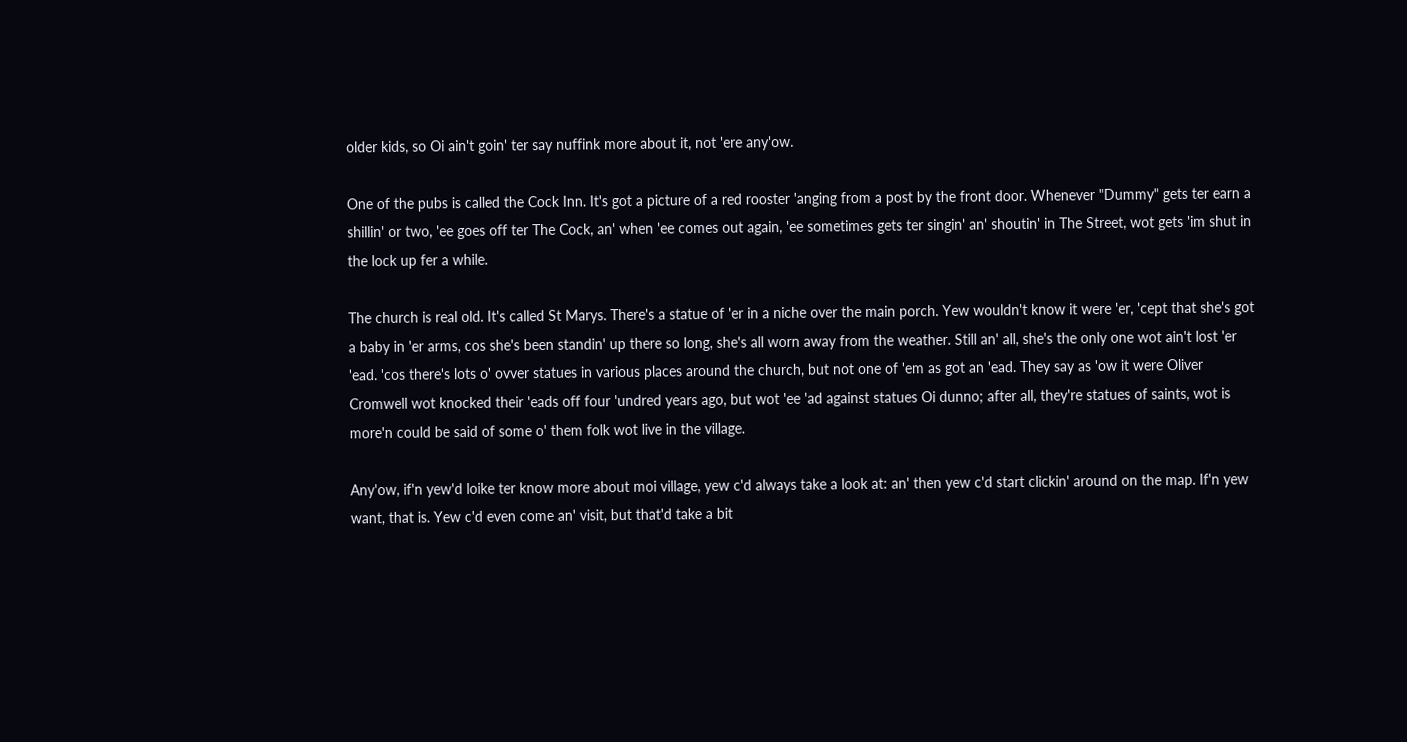older kids, so Oi ain't goin' ter say nuffink more about it, not 'ere any'ow.

One of the pubs is called the Cock Inn. It's got a picture of a red rooster 'anging from a post by the front door. Whenever "Dummy" gets ter earn a shillin' or two, 'ee goes off ter The Cock, an' when 'ee comes out again, 'ee sometimes gets ter singin' an' shoutin' in The Street, wot gets 'im shut in the lock up fer a while.

The church is real old. It's called St Marys. There's a statue of 'er in a niche over the main porch. Yew wouldn't know it were 'er, 'cept that she's got a baby in 'er arms, cos she's been standin' up there so long, she's all worn away from the weather. Still an' all, she's the only one wot ain't lost 'er 'ead. 'cos there's lots o' ovver statues in various places around the church, but not one of 'em as got an 'ead. They say as 'ow it were Oliver Cromwell wot knocked their 'eads off four 'undred years ago, but wot 'ee 'ad against statues Oi dunno; after all, they're statues of saints, wot is more'n could be said of some o' them folk wot live in the village.

Any'ow, if'n yew'd loike ter know more about moi village, yew c'd always take a look at: an' then yew c'd start clickin' around on the map. If'n yew want, that is. Yew c'd even come an' visit, but that'd take a bit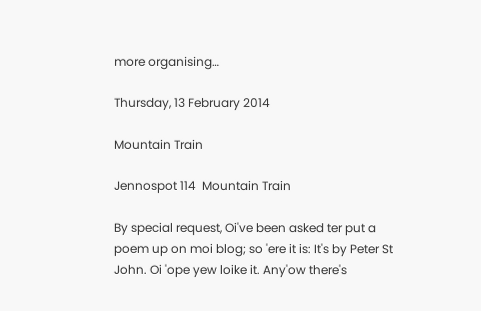more organising…

Thursday, 13 February 2014

Mountain Train

Jennospot 114  Mountain Train

By special request, Oi've been asked ter put a poem up on moi blog; so 'ere it is: It's by Peter St John. Oi 'ope yew loike it. Any'ow there's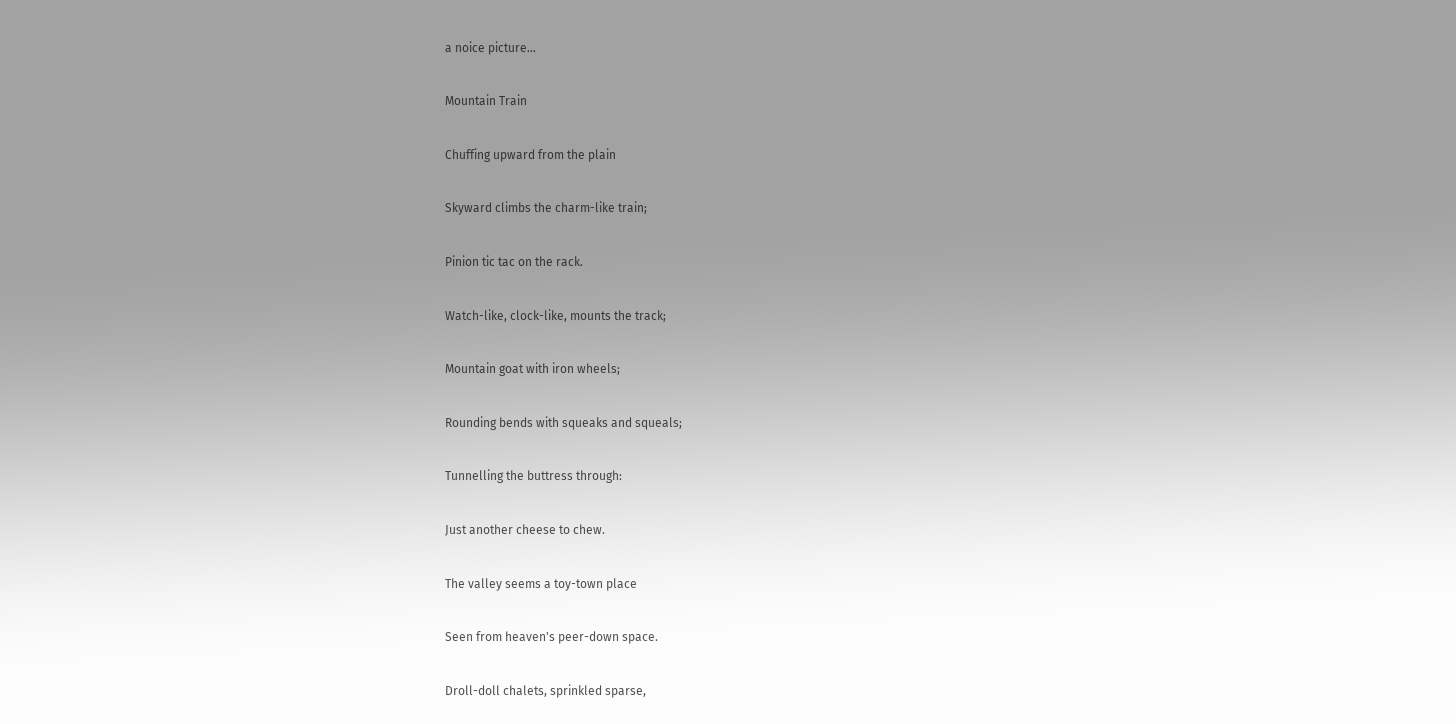a noice picture...

Mountain Train

Chuffing upward from the plain

Skyward climbs the charm-like train;

Pinion tic tac on the rack.

Watch-like, clock-like, mounts the track;

Mountain goat with iron wheels;

Rounding bends with squeaks and squeals;

Tunnelling the buttress through:

Just another cheese to chew.

The valley seems a toy-town place

Seen from heaven's peer-down space.

Droll-doll chalets, sprinkled sparse,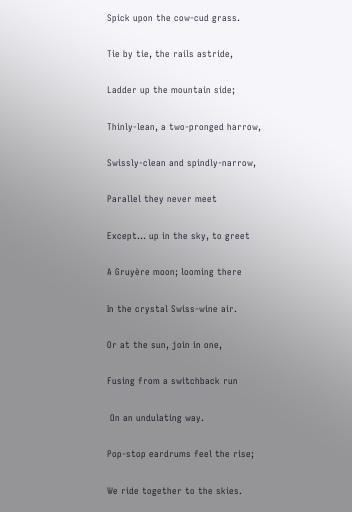Spick upon the cow-cud grass.

Tie by tie, the rails astride,

Ladder up the mountain side;

Thinly-lean, a two-pronged harrow,

Swissly-clean and spindly-narrow,

Parallel they never meet

Except... up in the sky, to greet

A Gruyère moon; looming there

In the crystal Swiss-wine air.

Or at the sun, join in one,

Fusing from a switchback run

 On an undulating way.

Pop-stop eardrums feel the rise;

We ride together to the skies.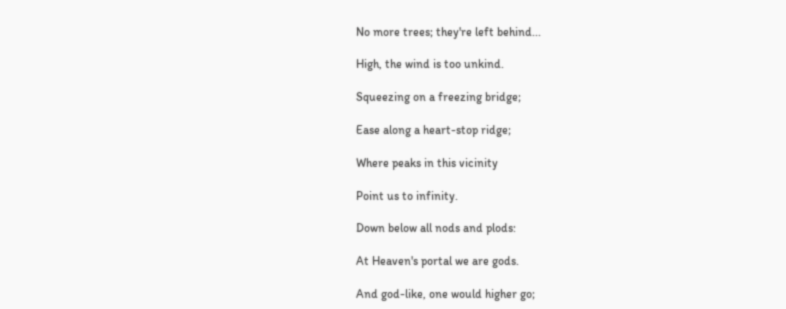No more trees; they're left behind...

High, the wind is too unkind.

Squeezing on a freezing bridge;

Ease along a heart-stop ridge;

Where peaks in this vicinity

Point us to infinity.

Down below all nods and plods:

At Heaven's portal we are gods.

And god-like, one would higher go;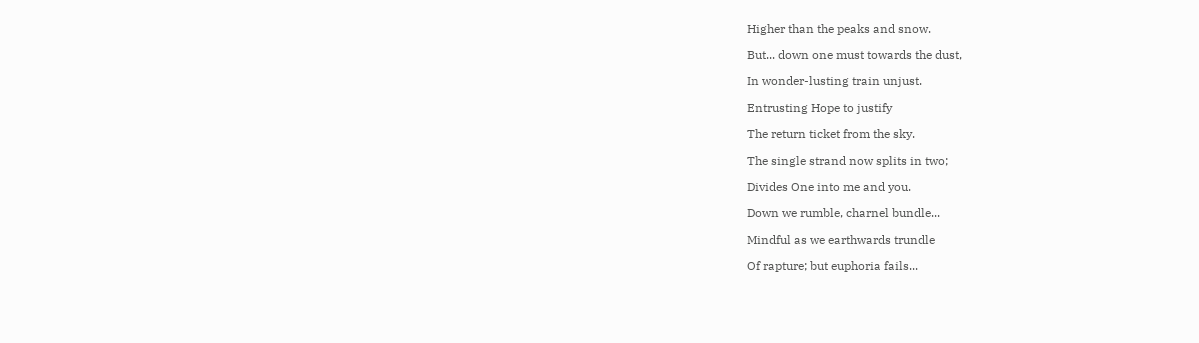Higher than the peaks and snow.

But... down one must towards the dust,

In wonder-lusting train unjust.

Entrusting Hope to justify

The return ticket from the sky.

The single strand now splits in two;

Divides One into me and you.

Down we rumble, charnel bundle...

Mindful as we earthwards trundle

Of rapture; but euphoria fails...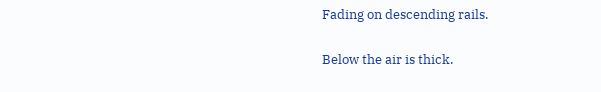Fading on descending rails.

Below the air is thick.